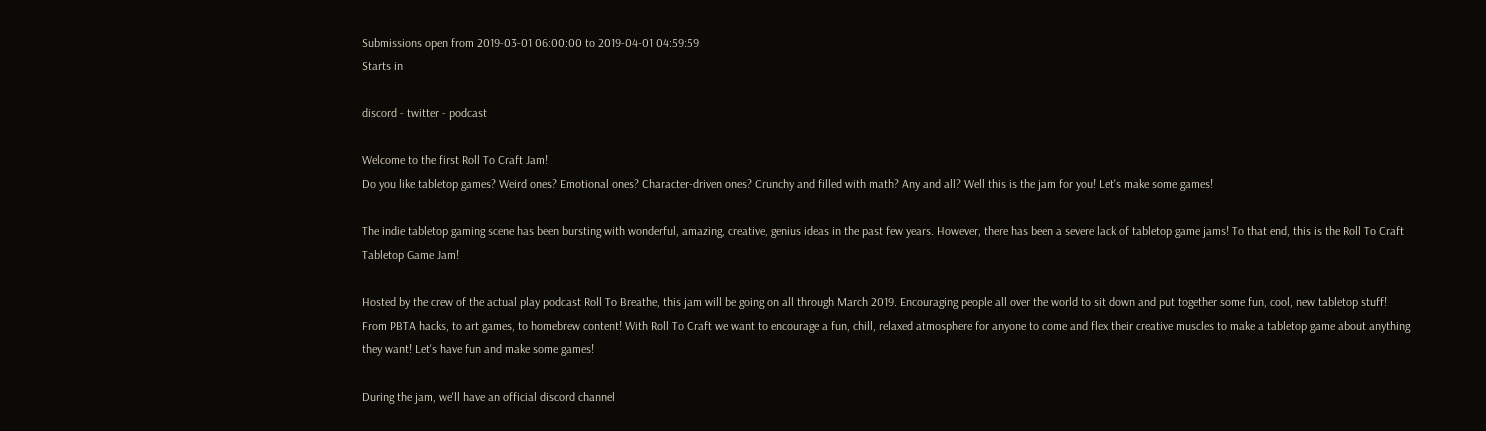Submissions open from 2019-03-01 06:00:00 to 2019-04-01 04:59:59
Starts in

discord - twitter - podcast

Welcome to the first Roll To Craft Jam!
Do you like tabletop games? Weird ones? Emotional ones? Character-driven ones? Crunchy and filled with math? Any and all? Well this is the jam for you! Let's make some games!

The indie tabletop gaming scene has been bursting with wonderful, amazing, creative, genius ideas in the past few years. However, there has been a severe lack of tabletop game jams! To that end, this is the Roll To Craft Tabletop Game Jam!

Hosted by the crew of the actual play podcast Roll To Breathe, this jam will be going on all through March 2019. Encouraging people all over the world to sit down and put together some fun, cool, new tabletop stuff! From PBTA hacks, to art games, to homebrew content! With Roll To Craft we want to encourage a fun, chill, relaxed atmosphere for anyone to come and flex their creative muscles to make a tabletop game about anything they want! Let's have fun and make some games!

During the jam, we'll have an official discord channel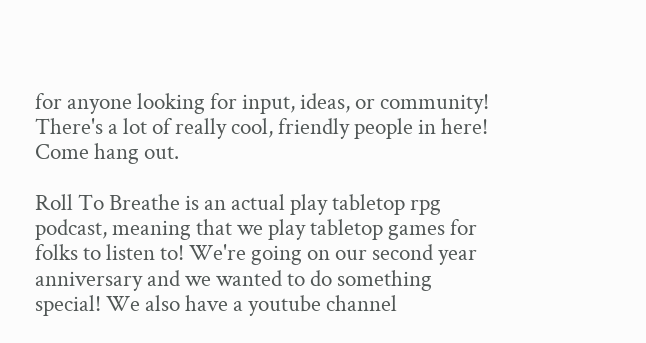for anyone looking for input, ideas, or community! There's a lot of really cool, friendly people in here! Come hang out.

Roll To Breathe is an actual play tabletop rpg podcast, meaning that we play tabletop games for folks to listen to! We're going on our second year anniversary and we wanted to do something special! We also have a youtube channel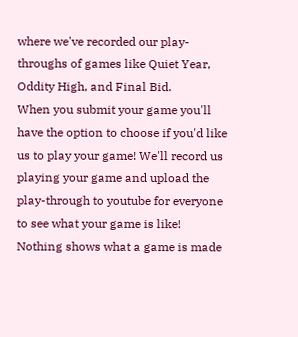where we've recorded our play-throughs of games like Quiet Year, Oddity High, and Final Bid.
When you submit your game you'll have the option to choose if you'd like us to play your game! We'll record us playing your game and upload the play-through to youtube for everyone to see what your game is like! Nothing shows what a game is made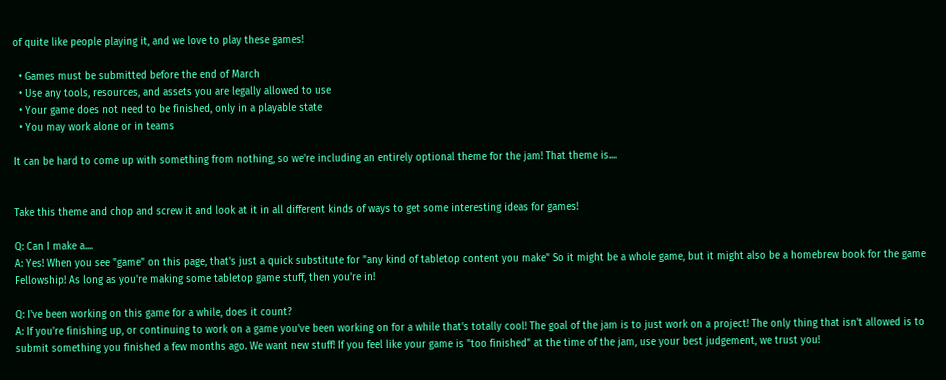of quite like people playing it, and we love to play these games!

  • Games must be submitted before the end of March
  • Use any tools, resources, and assets you are legally allowed to use
  • Your game does not need to be finished, only in a playable state
  • You may work alone or in teams

It can be hard to come up with something from nothing, so we're including an entirely optional theme for the jam! That theme is....


Take this theme and chop and screw it and look at it in all different kinds of ways to get some interesting ideas for games!

Q: Can I make a....
A: Yes! When you see "game" on this page, that's just a quick substitute for "any kind of tabletop content you make" So it might be a whole game, but it might also be a homebrew book for the game Fellowship! As long as you're making some tabletop game stuff, then you're in!

Q: I've been working on this game for a while, does it count?
A: If you're finishing up, or continuing to work on a game you've been working on for a while that's totally cool! The goal of the jam is to just work on a project! The only thing that isn't allowed is to submit something you finished a few months ago. We want new stuff! If you feel like your game is "too finished" at the time of the jam, use your best judgement, we trust you!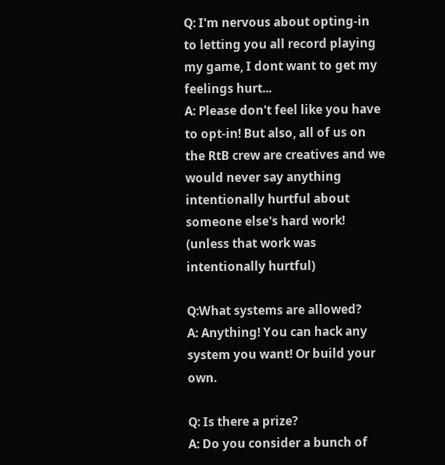Q: I'm nervous about opting-in to letting you all record playing my game, I dont want to get my feelings hurt...
A: Please don't feel like you have to opt-in! But also, all of us on the RtB crew are creatives and we would never say anything intentionally hurtful about someone else's hard work! (unless that work was intentionally hurtful)

Q:What systems are allowed?
A: Anything! You can hack any system you want! Or build your own.

Q: Is there a prize?
A: Do you consider a bunch of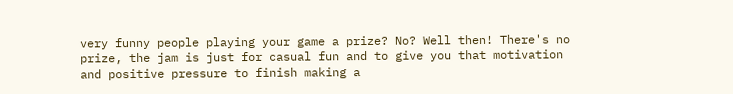very funny people playing your game a prize? No? Well then! There's no prize, the jam is just for casual fun and to give you that motivation and positive pressure to finish making a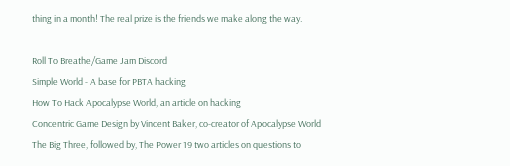thing in a month! The real prize is the friends we make along the way.

Roll To Breathe/Game Jam Discord
Simple World - A base for PBTA hacking
How To Hack Apocalypse World, an article on hacking
Concentric Game Design by Vincent Baker, co-creator of Apocalypse World
The Big Three, followed by, The Power 19 two articles on questions to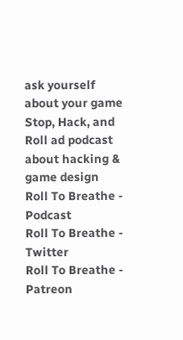ask yourself about your game
Stop, Hack, and Roll ad podcast about hacking & game design
Roll To Breathe - Podcast
Roll To Breathe - Twitter
Roll To Breathe - Patreon